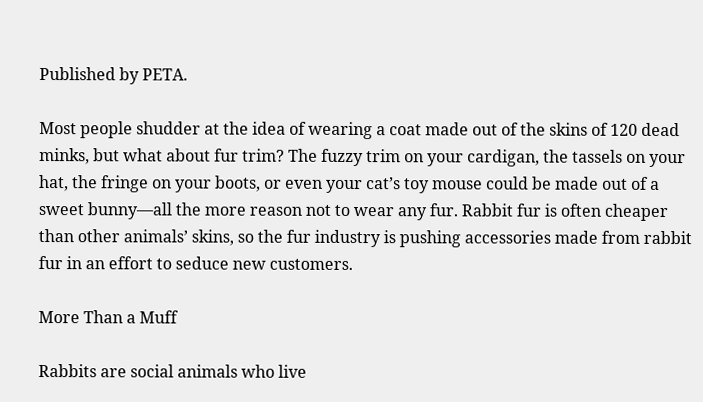Published by PETA.

Most people shudder at the idea of wearing a coat made out of the skins of 120 dead minks, but what about fur trim? The fuzzy trim on your cardigan, the tassels on your hat, the fringe on your boots, or even your cat’s toy mouse could be made out of a sweet bunny—all the more reason not to wear any fur. Rabbit fur is often cheaper than other animals’ skins, so the fur industry is pushing accessories made from rabbit fur in an effort to seduce new customers.

More Than a Muff

Rabbits are social animals who live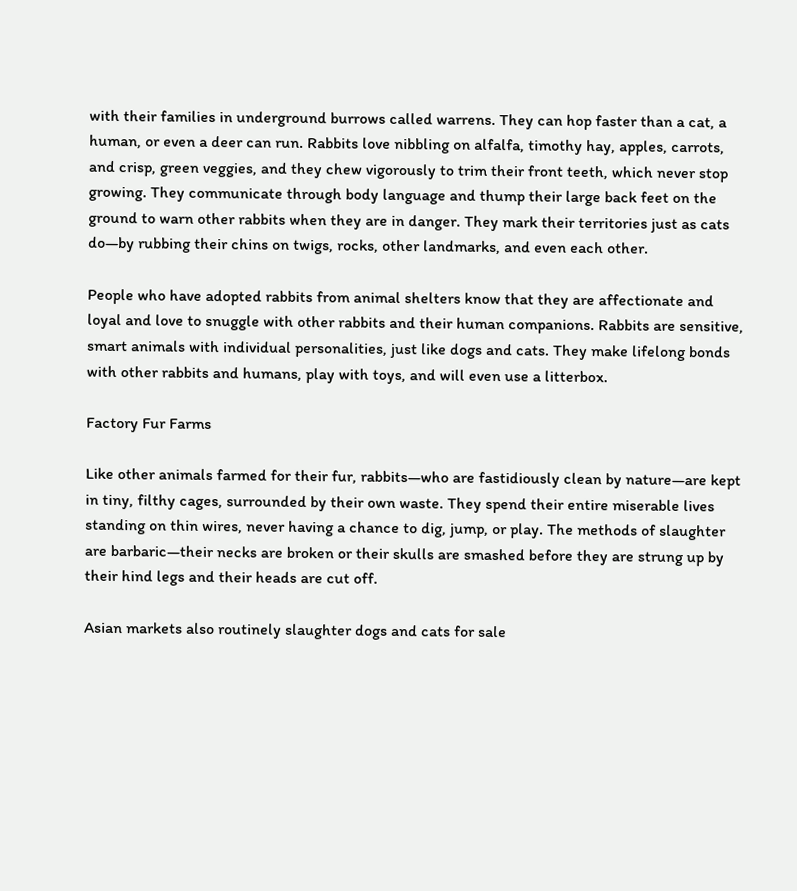with their families in underground burrows called warrens. They can hop faster than a cat, a human, or even a deer can run. Rabbits love nibbling on alfalfa, timothy hay, apples, carrots, and crisp, green veggies, and they chew vigorously to trim their front teeth, which never stop growing. They communicate through body language and thump their large back feet on the ground to warn other rabbits when they are in danger. They mark their territories just as cats do—by rubbing their chins on twigs, rocks, other landmarks, and even each other.

People who have adopted rabbits from animal shelters know that they are affectionate and loyal and love to snuggle with other rabbits and their human companions. Rabbits are sensitive, smart animals with individual personalities, just like dogs and cats. They make lifelong bonds with other rabbits and humans, play with toys, and will even use a litterbox.

Factory Fur Farms

Like other animals farmed for their fur, rabbits—who are fastidiously clean by nature—are kept in tiny, filthy cages, surrounded by their own waste. They spend their entire miserable lives standing on thin wires, never having a chance to dig, jump, or play. The methods of slaughter are barbaric—their necks are broken or their skulls are smashed before they are strung up by their hind legs and their heads are cut off.

Asian markets also routinely slaughter dogs and cats for sale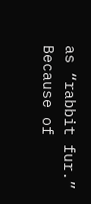as “rabbit fur.” Because of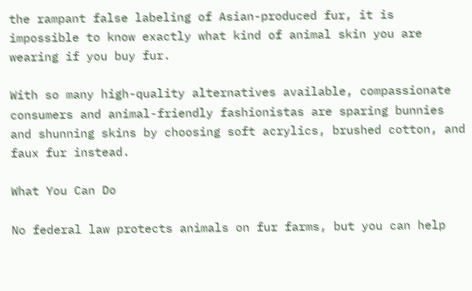the rampant false labeling of Asian-produced fur, it is impossible to know exactly what kind of animal skin you are wearing if you buy fur.

With so many high-quality alternatives available, compassionate consumers and animal-friendly fashionistas are sparing bunnies and shunning skins by choosing soft acrylics, brushed cotton, and faux fur instead.

What You Can Do

No federal law protects animals on fur farms, but you can help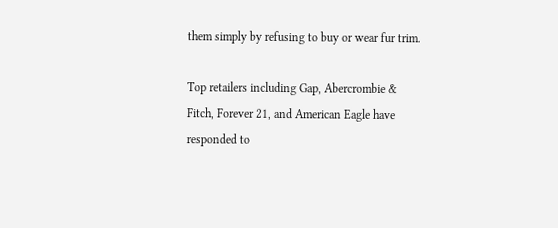them simply by refusing to buy or wear fur trim.

Top retailers including Gap, Abercrombie & Fitch, Forever 21, and American Eagle have responded to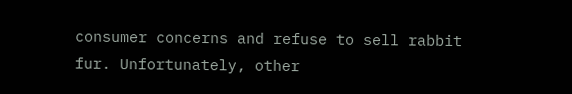consumer concerns and refuse to sell rabbit fur. Unfortunately, other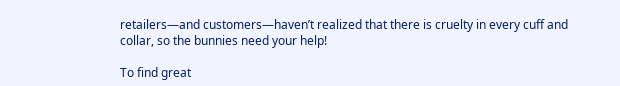retailers—and customers—haven’t realized that there is cruelty in every cuff and collar, so the bunnies need your help!

To find great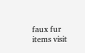faux fur items visit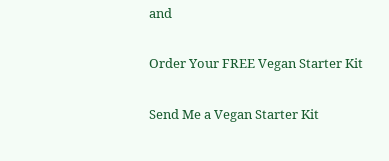and

Order Your FREE Vegan Starter Kit

Send Me a Vegan Starter Kit